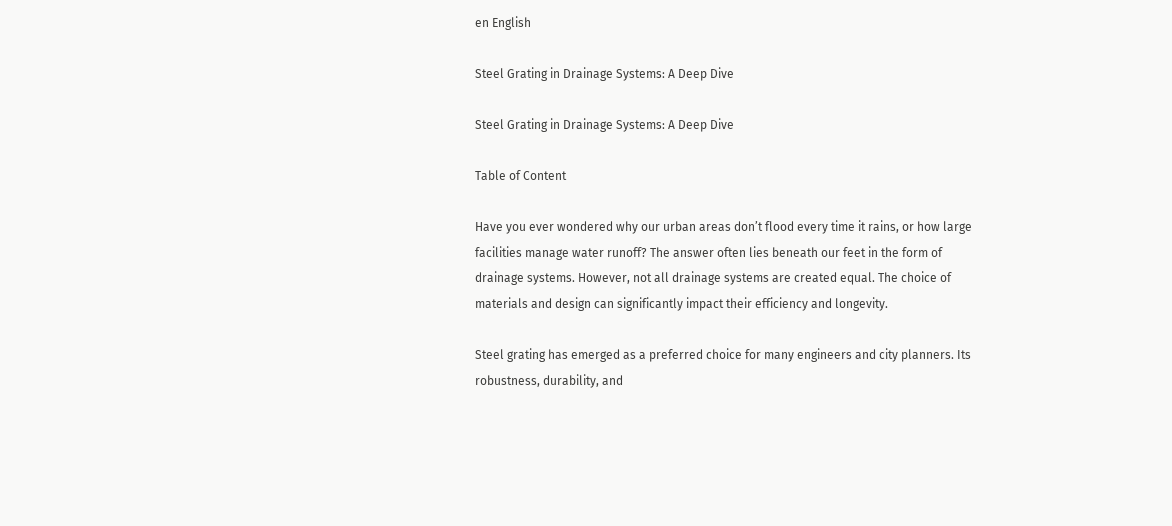en English

Steel Grating in Drainage Systems: A Deep Dive

Steel Grating in Drainage Systems: A Deep Dive

Table of Content

Have you ever wondered why our urban areas don’t flood every time it rains, or how large facilities manage water runoff? The answer often lies beneath our feet in the form of drainage systems. However, not all drainage systems are created equal. The choice of materials and design can significantly impact their efficiency and longevity.

Steel grating has emerged as a preferred choice for many engineers and city planners. Its robustness, durability, and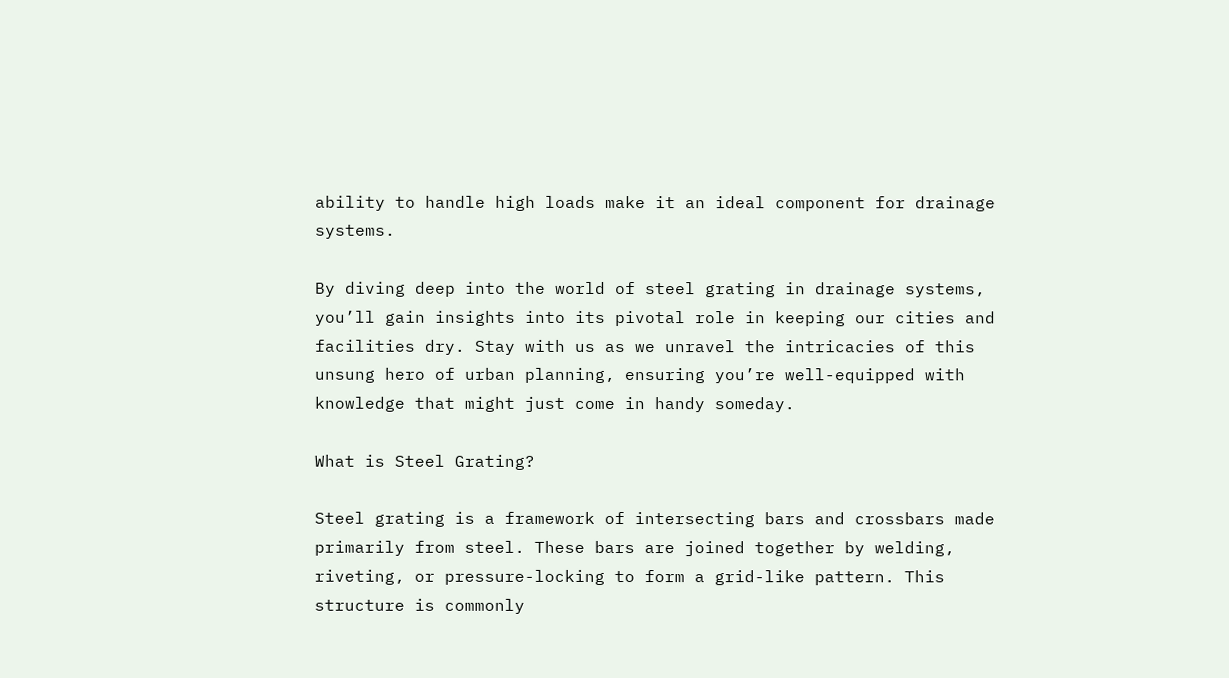ability to handle high loads make it an ideal component for drainage systems.

By diving deep into the world of steel grating in drainage systems, you’ll gain insights into its pivotal role in keeping our cities and facilities dry. Stay with us as we unravel the intricacies of this unsung hero of urban planning, ensuring you’re well-equipped with knowledge that might just come in handy someday.

What is Steel Grating?

Steel grating is a framework of intersecting bars and crossbars made primarily from steel. These bars are joined together by welding, riveting, or pressure-locking to form a grid-like pattern. This structure is commonly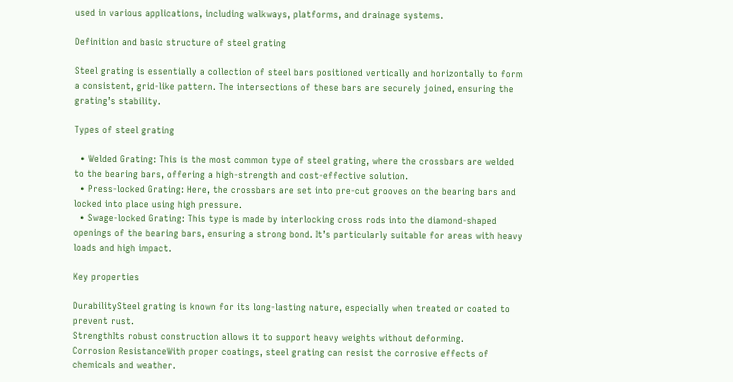used in various applications, including walkways, platforms, and drainage systems.

Definition and basic structure of steel grating

Steel grating is essentially a collection of steel bars positioned vertically and horizontally to form a consistent, grid-like pattern. The intersections of these bars are securely joined, ensuring the grating’s stability.

Types of steel grating

  • Welded Grating: This is the most common type of steel grating, where the crossbars are welded to the bearing bars, offering a high-strength and cost-effective solution.
  • Press-locked Grating: Here, the crossbars are set into pre-cut grooves on the bearing bars and locked into place using high pressure.
  • Swage-locked Grating: This type is made by interlocking cross rods into the diamond-shaped openings of the bearing bars, ensuring a strong bond. It’s particularly suitable for areas with heavy loads and high impact.

Key properties

DurabilitySteel grating is known for its long-lasting nature, especially when treated or coated to prevent rust.
StrengthIts robust construction allows it to support heavy weights without deforming.
Corrosion ResistanceWith proper coatings, steel grating can resist the corrosive effects of chemicals and weather.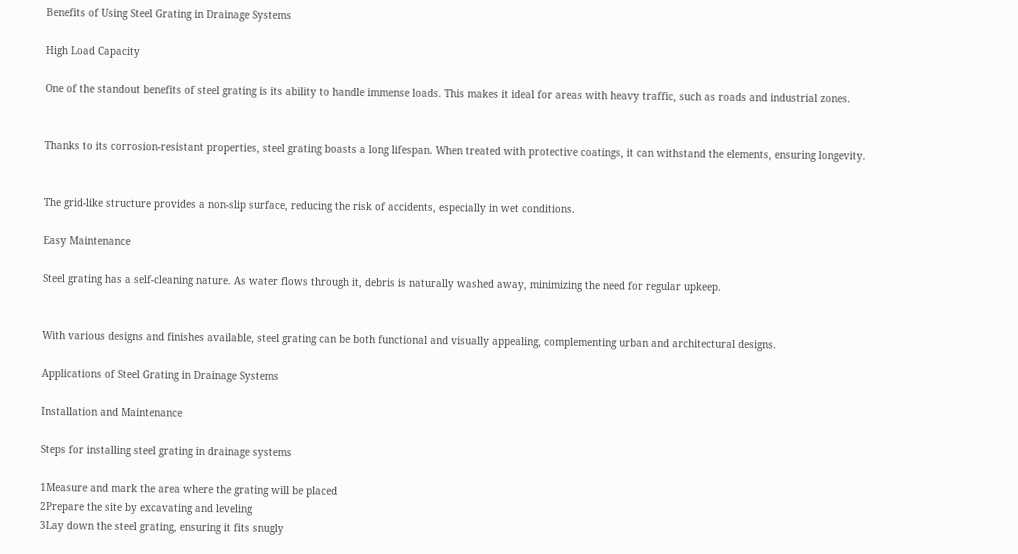Benefits of Using Steel Grating in Drainage Systems

High Load Capacity

One of the standout benefits of steel grating is its ability to handle immense loads. This makes it ideal for areas with heavy traffic, such as roads and industrial zones.


Thanks to its corrosion-resistant properties, steel grating boasts a long lifespan. When treated with protective coatings, it can withstand the elements, ensuring longevity.


The grid-like structure provides a non-slip surface, reducing the risk of accidents, especially in wet conditions.

Easy Maintenance

Steel grating has a self-cleaning nature. As water flows through it, debris is naturally washed away, minimizing the need for regular upkeep.


With various designs and finishes available, steel grating can be both functional and visually appealing, complementing urban and architectural designs.

Applications of Steel Grating in Drainage Systems

Installation and Maintenance

Steps for installing steel grating in drainage systems

1Measure and mark the area where the grating will be placed
2Prepare the site by excavating and leveling
3Lay down the steel grating, ensuring it fits snugly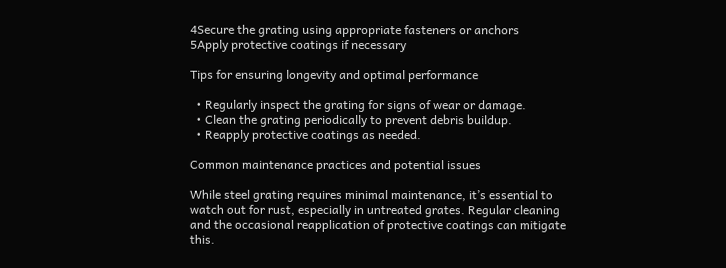4Secure the grating using appropriate fasteners or anchors
5Apply protective coatings if necessary

Tips for ensuring longevity and optimal performance

  • Regularly inspect the grating for signs of wear or damage.
  • Clean the grating periodically to prevent debris buildup.
  • Reapply protective coatings as needed.

Common maintenance practices and potential issues

While steel grating requires minimal maintenance, it’s essential to watch out for rust, especially in untreated grates. Regular cleaning and the occasional reapplication of protective coatings can mitigate this.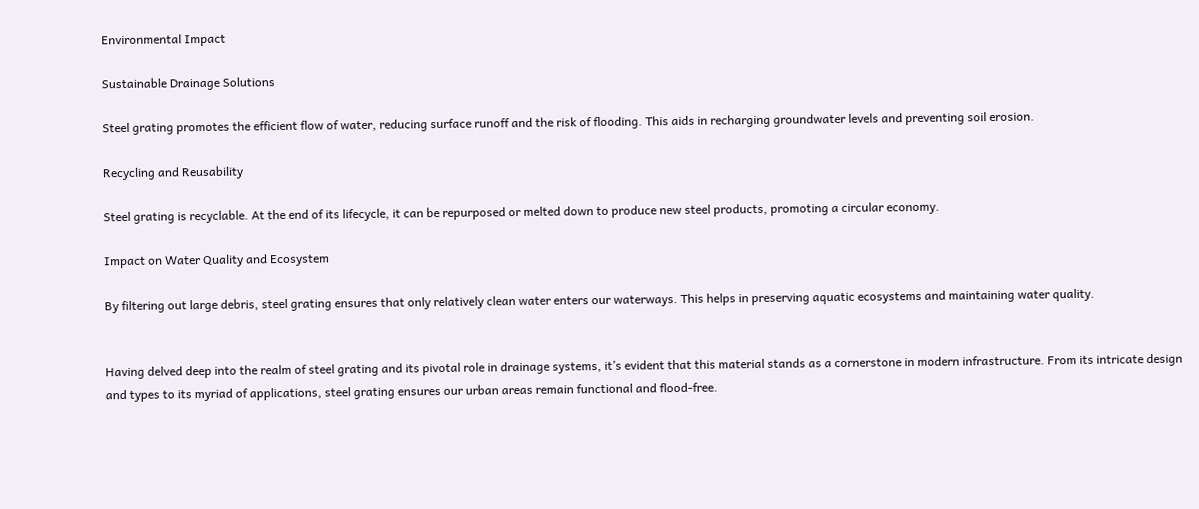Environmental Impact

Sustainable Drainage Solutions

Steel grating promotes the efficient flow of water, reducing surface runoff and the risk of flooding. This aids in recharging groundwater levels and preventing soil erosion.

Recycling and Reusability

Steel grating is recyclable. At the end of its lifecycle, it can be repurposed or melted down to produce new steel products, promoting a circular economy.

Impact on Water Quality and Ecosystem

By filtering out large debris, steel grating ensures that only relatively clean water enters our waterways. This helps in preserving aquatic ecosystems and maintaining water quality.


Having delved deep into the realm of steel grating and its pivotal role in drainage systems, it’s evident that this material stands as a cornerstone in modern infrastructure. From its intricate design and types to its myriad of applications, steel grating ensures our urban areas remain functional and flood-free.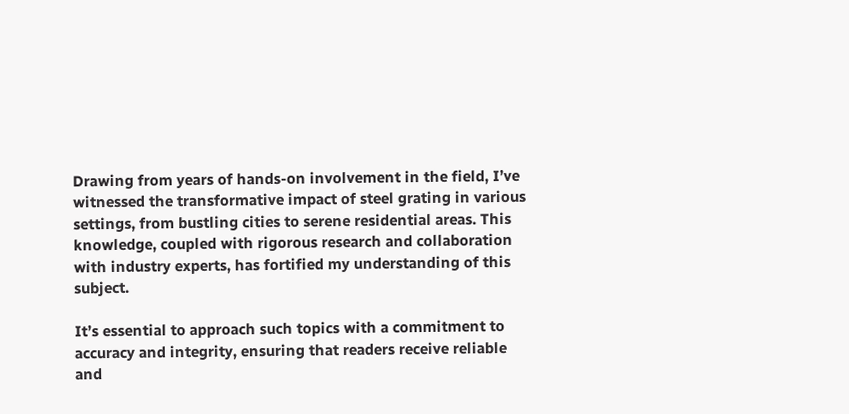Drawing from years of hands-on involvement in the field, I’ve witnessed the transformative impact of steel grating in various settings, from bustling cities to serene residential areas. This knowledge, coupled with rigorous research and collaboration with industry experts, has fortified my understanding of this subject.

It’s essential to approach such topics with a commitment to accuracy and integrity, ensuring that readers receive reliable and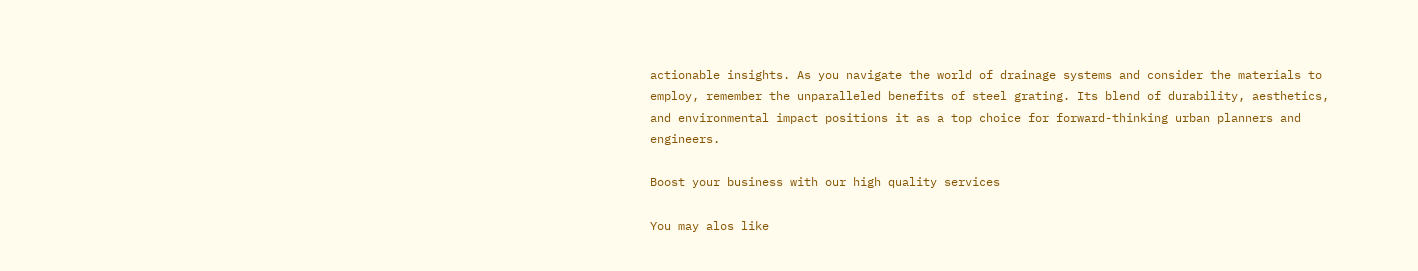actionable insights. As you navigate the world of drainage systems and consider the materials to employ, remember the unparalleled benefits of steel grating. Its blend of durability, aesthetics, and environmental impact positions it as a top choice for forward-thinking urban planners and engineers.

Boost your business with our high quality services

You may alos like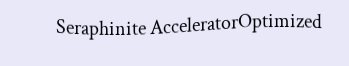Seraphinite AcceleratorOptimized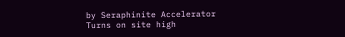by Seraphinite Accelerator
Turns on site high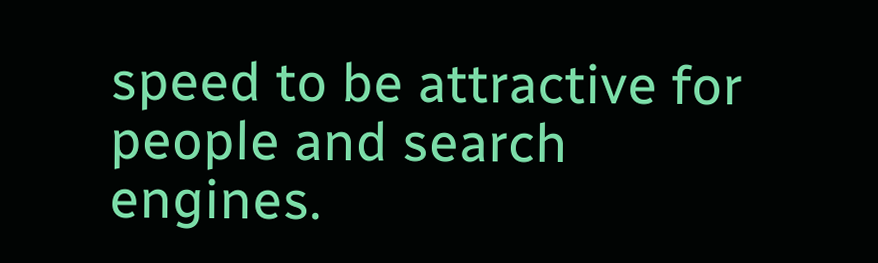speed to be attractive for people and search engines.